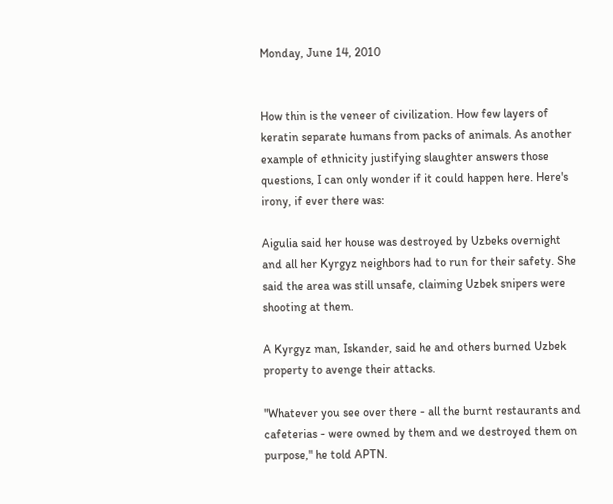Monday, June 14, 2010


How thin is the veneer of civilization. How few layers of keratin separate humans from packs of animals. As another example of ethnicity justifying slaughter answers those questions, I can only wonder if it could happen here. Here's irony, if ever there was:

Aigulia said her house was destroyed by Uzbeks overnight and all her Kyrgyz neighbors had to run for their safety. She said the area was still unsafe, claiming Uzbek snipers were shooting at them.

A Kyrgyz man, Iskander, said he and others burned Uzbek property to avenge their attacks.

"Whatever you see over there - all the burnt restaurants and cafeterias - were owned by them and we destroyed them on purpose," he told APTN.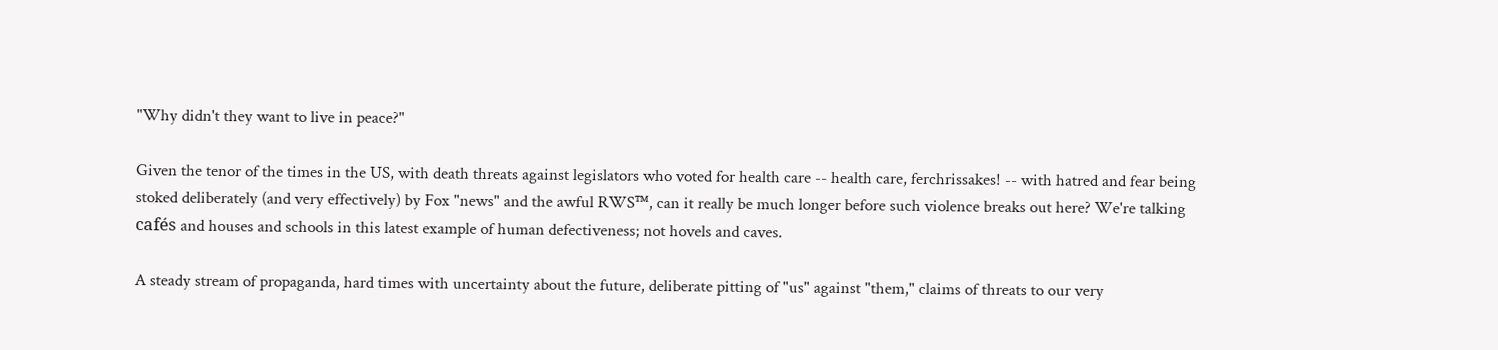"Why didn't they want to live in peace?"

Given the tenor of the times in the US, with death threats against legislators who voted for health care -- health care, ferchrissakes! -- with hatred and fear being stoked deliberately (and very effectively) by Fox "news" and the awful RWS™, can it really be much longer before such violence breaks out here? We're talking cafés and houses and schools in this latest example of human defectiveness; not hovels and caves.

A steady stream of propaganda, hard times with uncertainty about the future, deliberate pitting of "us" against "them," claims of threats to our very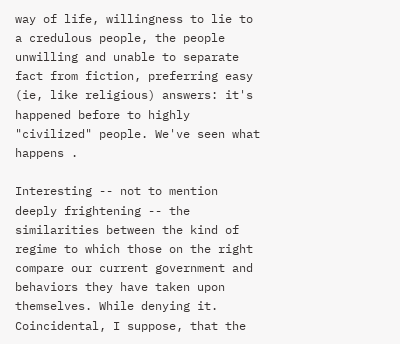way of life, willingness to lie to a credulous people, the people unwilling and unable to separate fact from fiction, preferring easy (ie, like religious) answers: it's happened before to highly "civilized" people. We've seen what happens .

Interesting -- not to mention deeply frightening -- the similarities between the kind of regime to which those on the right compare our current government and behaviors they have taken upon themselves. While denying it. Coincidental, I suppose, that the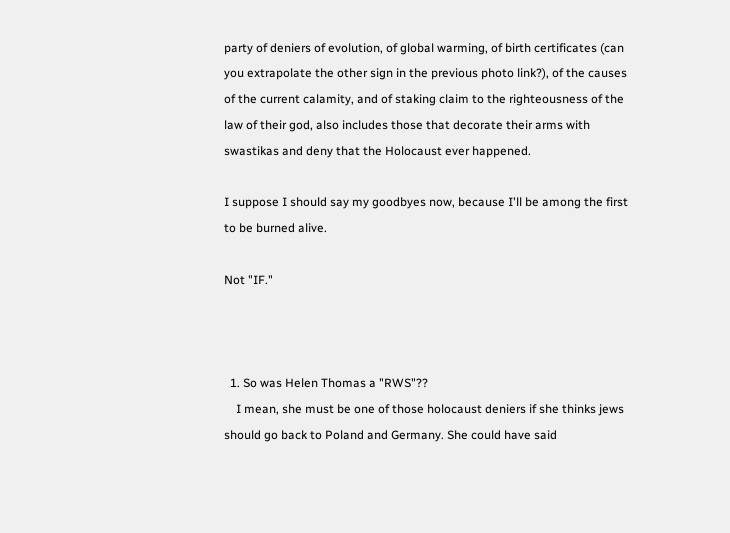party of deniers of evolution, of global warming, of birth certificates (can you extrapolate the other sign in the previous photo link?), of the causes of the current calamity, and of staking claim to the righteousness of the law of their god, also includes those that decorate their arms with swastikas and deny that the Holocaust ever happened.

I suppose I should say my goodbyes now, because I'll be among the first to be burned alive.

Not "IF."



  1. So was Helen Thomas a "RWS"??
    I mean, she must be one of those holocaust deniers if she thinks jews should go back to Poland and Germany. She could have said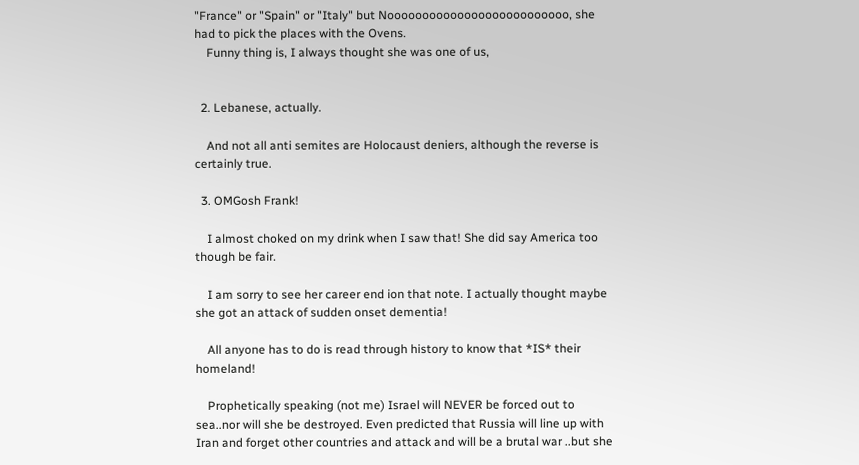"France" or "Spain" or "Italy" but Noooooooooooooooooooooooooo, she had to pick the places with the Ovens.
    Funny thing is, I always thought she was one of us,


  2. Lebanese, actually.

    And not all anti semites are Holocaust deniers, although the reverse is certainly true.

  3. OMGosh Frank!

    I almost choked on my drink when I saw that! She did say America too though be fair.

    I am sorry to see her career end ion that note. I actually thought maybe she got an attack of sudden onset dementia!

    All anyone has to do is read through history to know that *IS* their homeland!

    Prophetically speaking (not me) Israel will NEVER be forced out to sea..nor will she be destroyed. Even predicted that Russia will line up with Iran and forget other countries and attack and will be a brutal war ..but she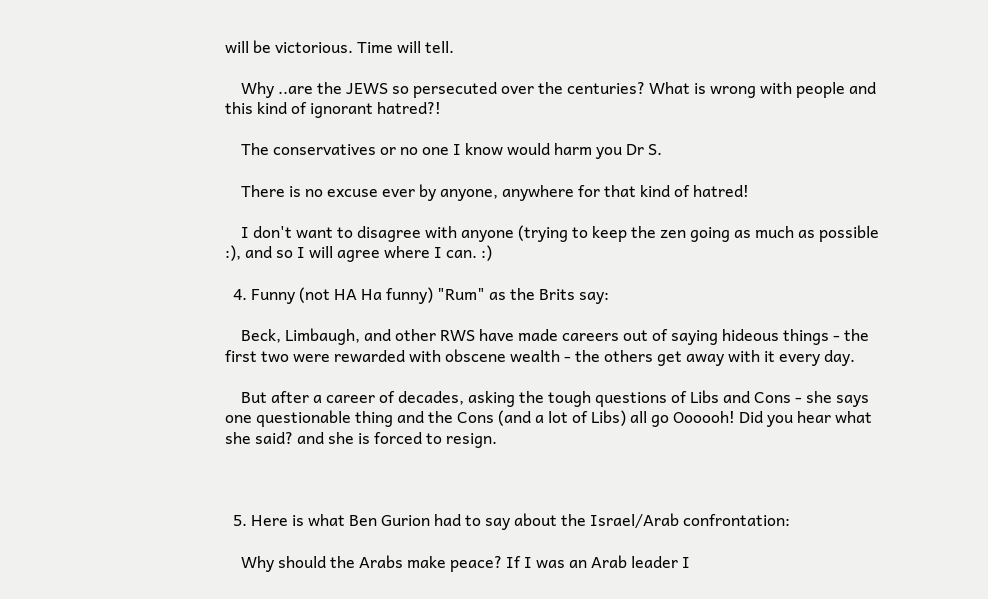will be victorious. Time will tell.

    Why ..are the JEWS so persecuted over the centuries? What is wrong with people and this kind of ignorant hatred?!

    The conservatives or no one I know would harm you Dr S.

    There is no excuse ever by anyone, anywhere for that kind of hatred!

    I don't want to disagree with anyone (trying to keep the zen going as much as possible :), and so I will agree where I can. :)

  4. Funny (not HA Ha funny) "Rum" as the Brits say:

    Beck, Limbaugh, and other RWS have made careers out of saying hideous things - the first two were rewarded with obscene wealth - the others get away with it every day.

    But after a career of decades, asking the tough questions of Libs and Cons - she says one questionable thing and the Cons (and a lot of Libs) all go Oooooh! Did you hear what she said? and she is forced to resign.



  5. Here is what Ben Gurion had to say about the Israel/Arab confrontation:

    Why should the Arabs make peace? If I was an Arab leader I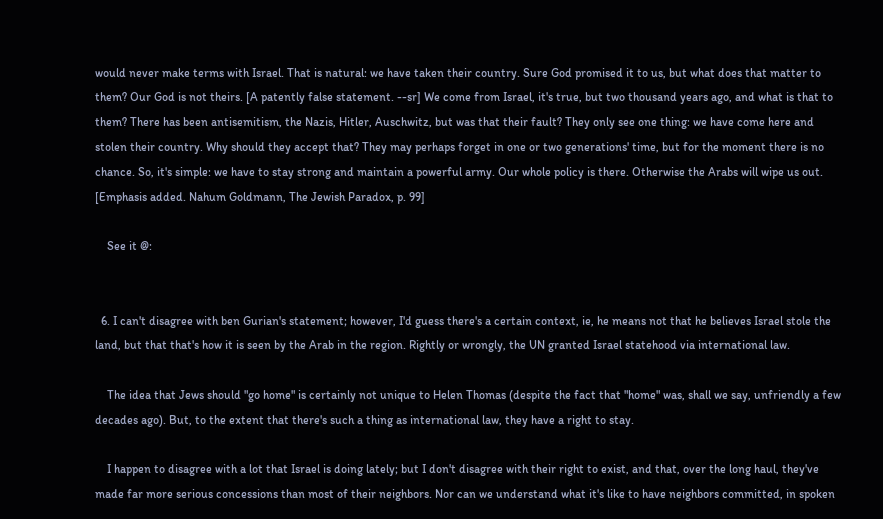would never make terms with Israel. That is natural: we have taken their country. Sure God promised it to us, but what does that matter to them? Our God is not theirs. [A patently false statement. --sr] We come from Israel, it's true, but two thousand years ago, and what is that to them? There has been antisemitism, the Nazis, Hitler, Auschwitz, but was that their fault? They only see one thing: we have come here and stolen their country. Why should they accept that? They may perhaps forget in one or two generations' time, but for the moment there is no chance. So, it's simple: we have to stay strong and maintain a powerful army. Our whole policy is there. Otherwise the Arabs will wipe us out. [Emphasis added. Nahum Goldmann, The Jewish Paradox, p. 99]

    See it @:


  6. I can't disagree with ben Gurian's statement; however, I'd guess there's a certain context, ie, he means not that he believes Israel stole the land, but that that's how it is seen by the Arab in the region. Rightly or wrongly, the UN granted Israel statehood via international law.

    The idea that Jews should "go home" is certainly not unique to Helen Thomas (despite the fact that "home" was, shall we say, unfriendly a few decades ago). But, to the extent that there's such a thing as international law, they have a right to stay.

    I happen to disagree with a lot that Israel is doing lately; but I don't disagree with their right to exist, and that, over the long haul, they've made far more serious concessions than most of their neighbors. Nor can we understand what it's like to have neighbors committed, in spoken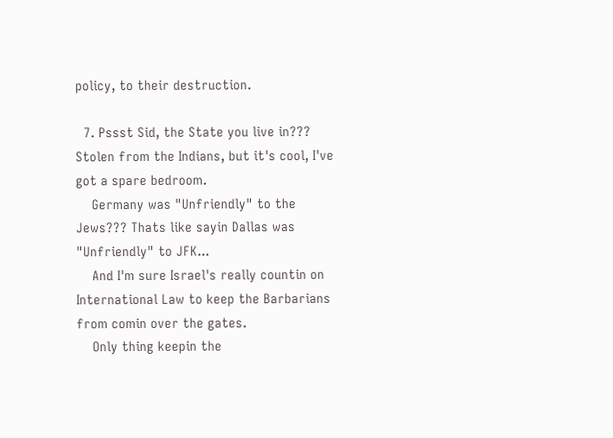policy, to their destruction.

  7. Pssst Sid, the State you live in??? Stolen from the Indians, but it's cool, I've got a spare bedroom.
    Germany was "Unfriendly" to the Jews??? Thats like sayin Dallas was "Unfriendly" to JFK...
    And I'm sure Israel's really countin on International Law to keep the Barbarians from comin over the gates.
    Only thing keepin the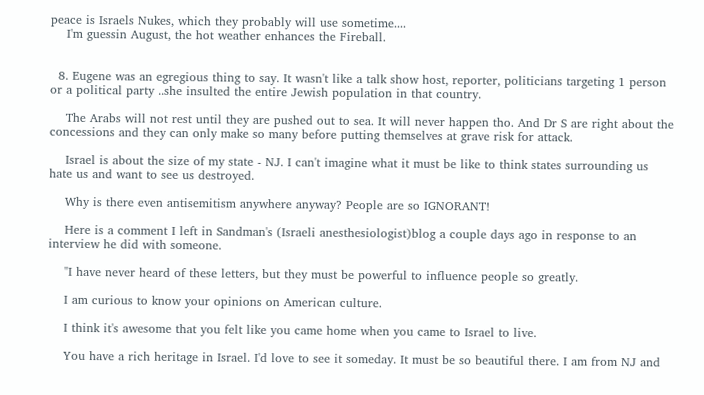peace is Israels Nukes, which they probably will use sometime....
    I'm guessin August, the hot weather enhances the Fireball.


  8. Eugene was an egregious thing to say. It wasn't like a talk show host, reporter, politicians targeting 1 person or a political party ..she insulted the entire Jewish population in that country.

    The Arabs will not rest until they are pushed out to sea. It will never happen tho. And Dr S are right about the concessions and they can only make so many before putting themselves at grave risk for attack.

    Israel is about the size of my state - NJ. I can't imagine what it must be like to think states surrounding us hate us and want to see us destroyed.

    Why is there even antisemitism anywhere anyway? People are so IGNORANT!

    Here is a comment I left in Sandman's (Israeli anesthesiologist)blog a couple days ago in response to an interview he did with someone.

    "I have never heard of these letters, but they must be powerful to influence people so greatly.

    I am curious to know your opinions on American culture.

    I think it's awesome that you felt like you came home when you came to Israel to live.

    You have a rich heritage in Israel. I'd love to see it someday. It must be so beautiful there. I am from NJ and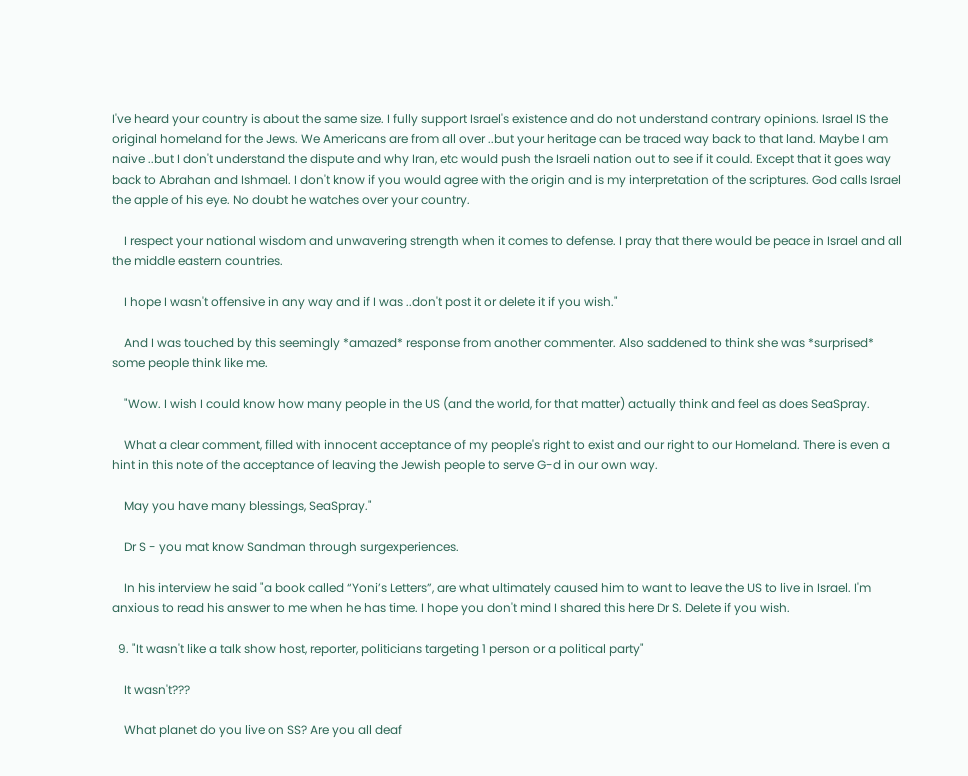I've heard your country is about the same size. I fully support Israel's existence and do not understand contrary opinions. Israel IS the original homeland for the Jews. We Americans are from all over ..but your heritage can be traced way back to that land. Maybe I am naive ..but I don't understand the dispute and why Iran, etc would push the Israeli nation out to see if it could. Except that it goes way back to Abrahan and Ishmael. I don't know if you would agree with the origin and is my interpretation of the scriptures. God calls Israel the apple of his eye. No doubt he watches over your country.

    I respect your national wisdom and unwavering strength when it comes to defense. I pray that there would be peace in Israel and all the middle eastern countries.

    I hope I wasn't offensive in any way and if I was ..don't post it or delete it if you wish."

    And I was touched by this seemingly *amazed* response from another commenter. Also saddened to think she was *surprised* some people think like me.

    "Wow. I wish I could know how many people in the US (and the world, for that matter) actually think and feel as does SeaSpray.

    What a clear comment, filled with innocent acceptance of my people's right to exist and our right to our Homeland. There is even a hint in this note of the acceptance of leaving the Jewish people to serve G-d in our own way.

    May you have many blessings, SeaSpray."

    Dr S - you mat know Sandman through surgexperiences.

    In his interview he said "a book called “Yoni’s Letters”, are what ultimately caused him to want to leave the US to live in Israel. I'm anxious to read his answer to me when he has time. I hope you don't mind I shared this here Dr S. Delete if you wish.

  9. "It wasn't like a talk show host, reporter, politicians targeting 1 person or a political party"

    It wasn't???

    What planet do you live on SS? Are you all deaf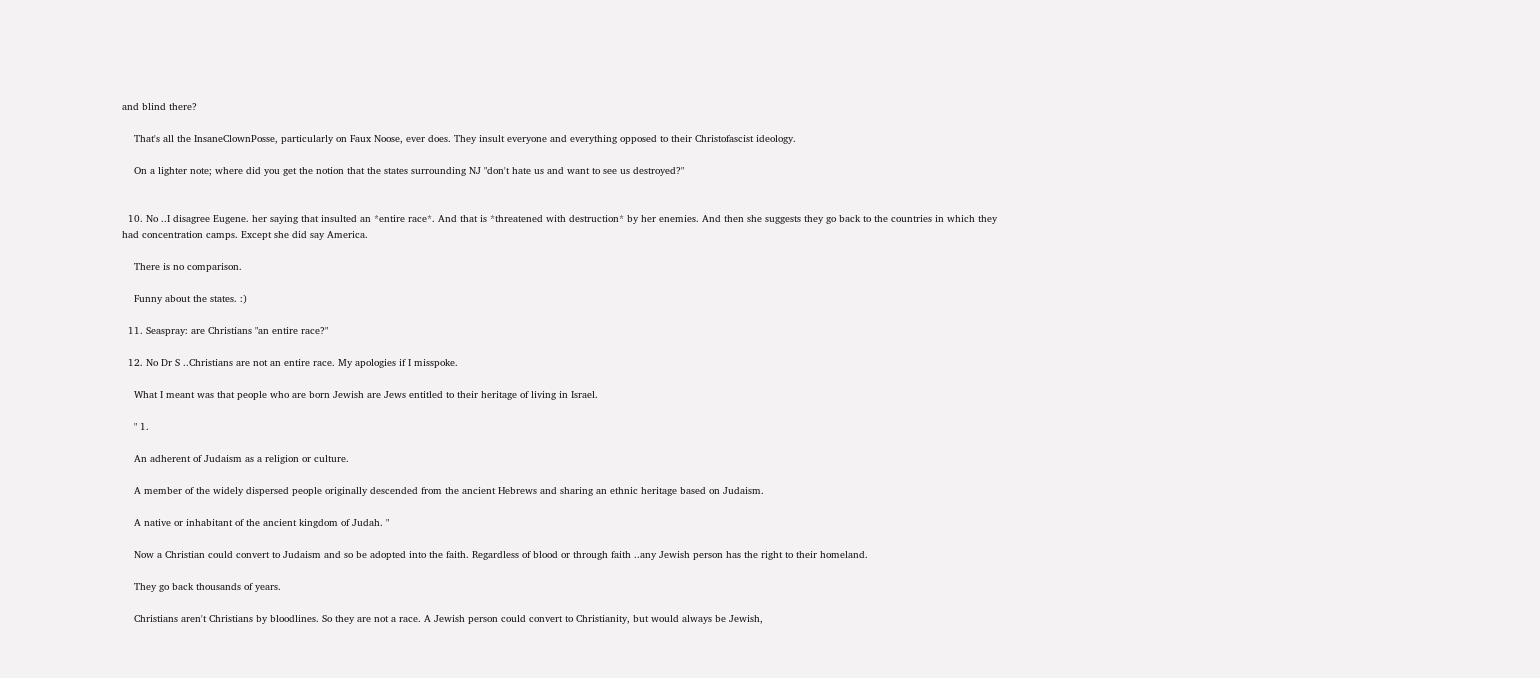and blind there?

    That's all the InsaneClownPosse, particularly on Faux Noose, ever does. They insult everyone and everything opposed to their Christofascist ideology.

    On a lighter note; where did you get the notion that the states surrounding NJ "don't hate us and want to see us destroyed?"


  10. No ..I disagree Eugene. her saying that insulted an *entire race*. And that is *threatened with destruction* by her enemies. And then she suggests they go back to the countries in which they had concentration camps. Except she did say America.

    There is no comparison.

    Funny about the states. :)

  11. Seaspray: are Christians "an entire race?"

  12. No Dr S ..Christians are not an entire race. My apologies if I misspoke.

    What I meant was that people who are born Jewish are Jews entitled to their heritage of living in Israel.

    " 1.

    An adherent of Judaism as a religion or culture.

    A member of the widely dispersed people originally descended from the ancient Hebrews and sharing an ethnic heritage based on Judaism.

    A native or inhabitant of the ancient kingdom of Judah. "

    Now a Christian could convert to Judaism and so be adopted into the faith. Regardless of blood or through faith ..any Jewish person has the right to their homeland.

    They go back thousands of years.

    Christians aren't Christians by bloodlines. So they are not a race. A Jewish person could convert to Christianity, but would always be Jewish,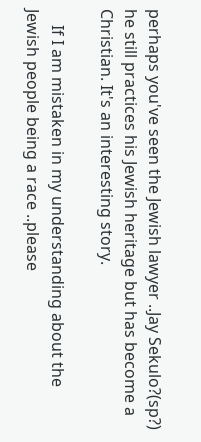perhaps you've seen the Jewish lawyer ..Jay Sekulo?(sp?) he still practices his Jewish heritage but has become a Christian. It's an interesting story.

    If I am mistaken in my understanding about the Jewish people being a race ..please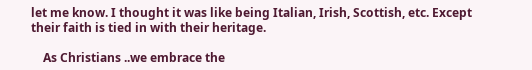let me know. I thought it was like being Italian, Irish, Scottish, etc. Except their faith is tied in with their heritage.

    As Christians ..we embrace the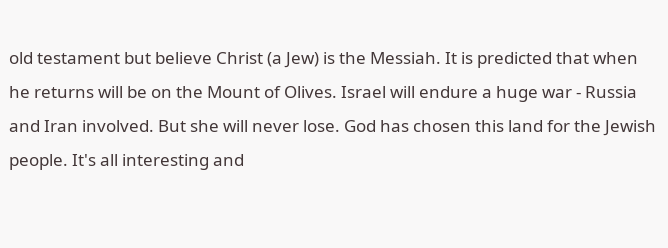old testament but believe Christ (a Jew) is the Messiah. It is predicted that when he returns will be on the Mount of Olives. Israel will endure a huge war - Russia and Iran involved. But she will never lose. God has chosen this land for the Jewish people. It's all interesting and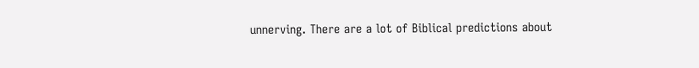unnerving. There are a lot of Biblical predictions about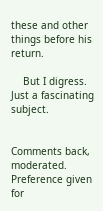these and other things before his return.

    But I digress. Just a fascinating subject.


Comments back, moderated. Preference given for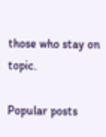those who stay on topic.

Popular posts